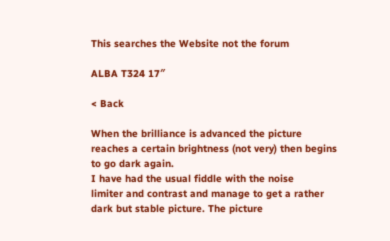This searches the Website not the forum

ALBA T324 17″

< Back

When the brilliance is advanced the picture
reaches a certain brightness (not very) then begins
to go dark again.
I have had the usual fiddle with the noise
limiter and contrast and manage to get a rather
dark but stable picture. The picture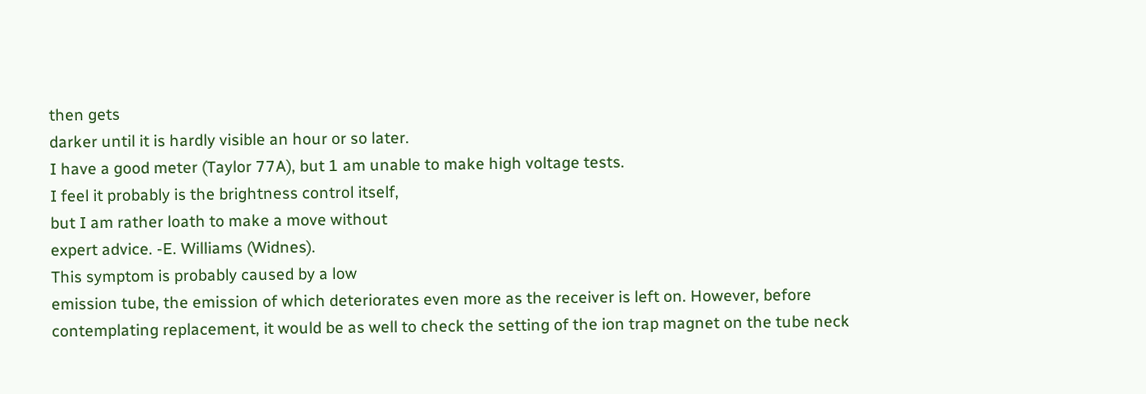then gets
darker until it is hardly visible an hour or so later.
I have a good meter (Taylor 77A), but 1 am unable to make high voltage tests.
I feel it probably is the brightness control itself,
but I am rather loath to make a move without
expert advice. -E. Williams (Widnes).
This symptom is probably caused by a low
emission tube, the emission of which deteriorates even more as the receiver is left on. However, before contemplating replacement, it would be as well to check the setting of the ion trap magnet on the tube neck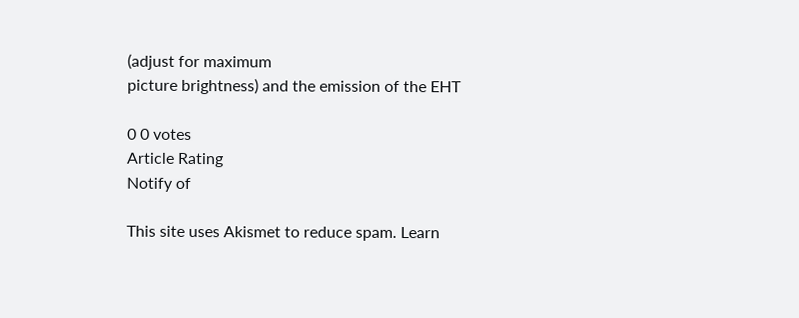(adjust for maximum
picture brightness) and the emission of the EHT

0 0 votes
Article Rating
Notify of

This site uses Akismet to reduce spam. Learn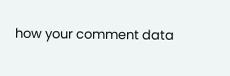how your comment data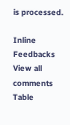is processed.

Inline Feedbacks
View all comments
Table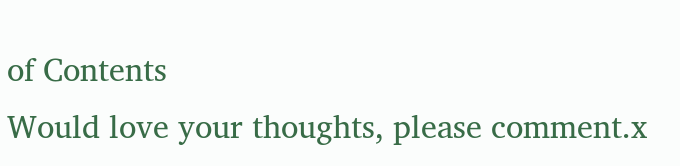of Contents
Would love your thoughts, please comment.x